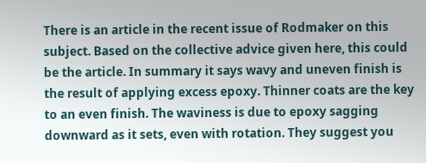There is an article in the recent issue of Rodmaker on this subject. Based on the collective advice given here, this could be the article. In summary it says wavy and uneven finish is the result of applying excess epoxy. Thinner coats are the key to an even finish. The waviness is due to epoxy sagging downward as it sets, even with rotation. They suggest you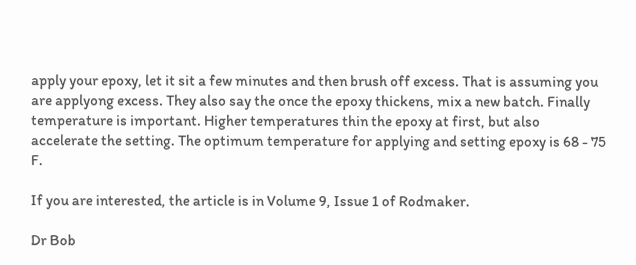apply your epoxy, let it sit a few minutes and then brush off excess. That is assuming you are applyong excess. They also say the once the epoxy thickens, mix a new batch. Finally temperature is important. Higher temperatures thin the epoxy at first, but also accelerate the setting. The optimum temperature for applying and setting epoxy is 68 - 75 F.

If you are interested, the article is in Volume 9, Issue 1 of Rodmaker.

Dr Bob